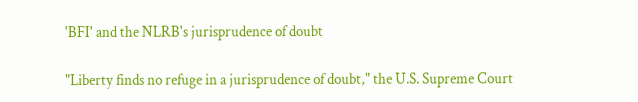'BFI' and the NLRB's jurisprudence of doubt

"Liberty finds no refuge in a jurisprudence of doubt," the U.S. Supreme Court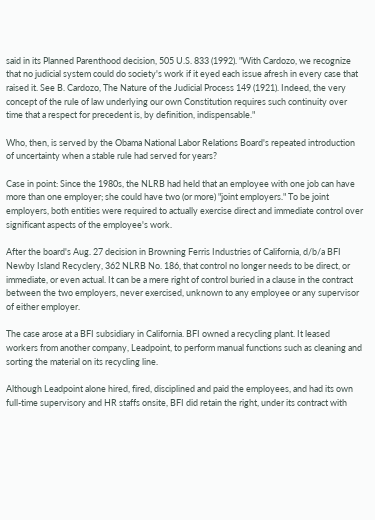said in its Planned Parenthood decision, 505 U.S. 833 (1992). "With Cardozo, we recognize that no judicial system could do society's work if it eyed each issue afresh in every case that raised it. See B. Cardozo, The Nature of the Judicial Process 149 (1921). Indeed, the very concept of the rule of law underlying our own Constitution requires such continuity over time that a respect for precedent is, by definition, indispensable."

Who, then, is served by the Obama National Labor Relations Board's repeated introduction of uncertainty when a stable rule had served for years?

Case in point: Since the 1980s, the NLRB had held that an employee with one job can have more than one employer; she could have two (or more) "joint employers." To be joint employers, both entities were required to actually exercise direct and immediate control over significant aspects of the employee's work.

After the board's Aug. 27 decision in Browning Ferris Industries of California, d/b/a BFI Newby Island Recyclery, 362 NLRB No. 186, that control no longer needs to be direct, or immediate, or even actual. It can be a mere right of control buried in a clause in the contract between the two employers, never exercised, unknown to any employee or any supervisor of either employer.

The case arose at a BFI subsidiary in California. BFI owned a recycling plant. It leased workers from another company, Leadpoint, to perform manual functions such as cleaning and sorting the material on its recycling line.

Although Leadpoint alone hired, fired, disciplined and paid the employees, and had its own full-time supervisory and HR staffs onsite, BFI did retain the right, under its contract with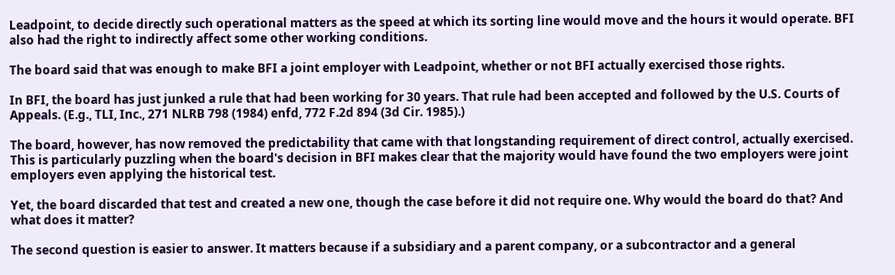Leadpoint, to decide directly such operational matters as the speed at which its sorting line would move and the hours it would operate. BFI also had the right to indirectly affect some other working conditions.

The board said that was enough to make BFI a joint employer with Leadpoint, whether or not BFI actually exercised those rights.

In BFI, the board has just junked a rule that had been working for 30 years. That rule had been accepted and followed by the U.S. Courts of Appeals. (E.g., TLI, Inc., 271 NLRB 798 (1984) enfd, 772 F.2d 894 (3d Cir. 1985).)

The board, however, has now removed the predictability that came with that longstanding requirement of direct control, actually exercised. This is particularly puzzling when the board's decision in BFI makes clear that the majority would have found the two employers were joint employers even applying the historical test.

Yet, the board discarded that test and created a new one, though the case before it did not require one. Why would the board do that? And what does it matter?

The second question is easier to answer. It matters because if a subsidiary and a parent company, or a subcontractor and a general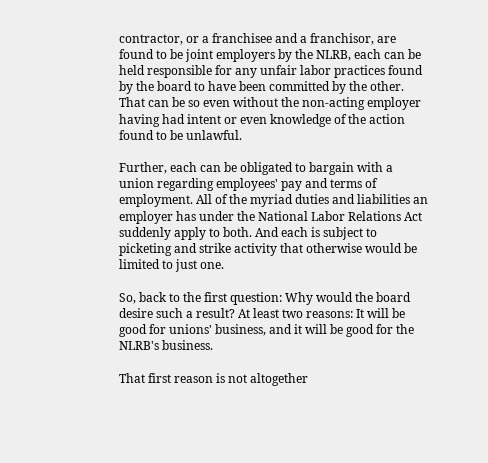contractor, or a franchisee and a franchisor, are found to be joint employers by the NLRB, each can be held responsible for any unfair labor practices found by the board to have been committed by the other. That can be so even without the non-acting employer having had intent or even knowledge of the action found to be unlawful.

Further, each can be obligated to bargain with a union regarding employees' pay and terms of employment. All of the myriad duties and liabilities an employer has under the National Labor Relations Act suddenly apply to both. And each is subject to picketing and strike activity that otherwise would be limited to just one.

So, back to the first question: Why would the board desire such a result? At least two reasons: It will be good for unions' business, and it will be good for the NLRB's business.

That first reason is not altogether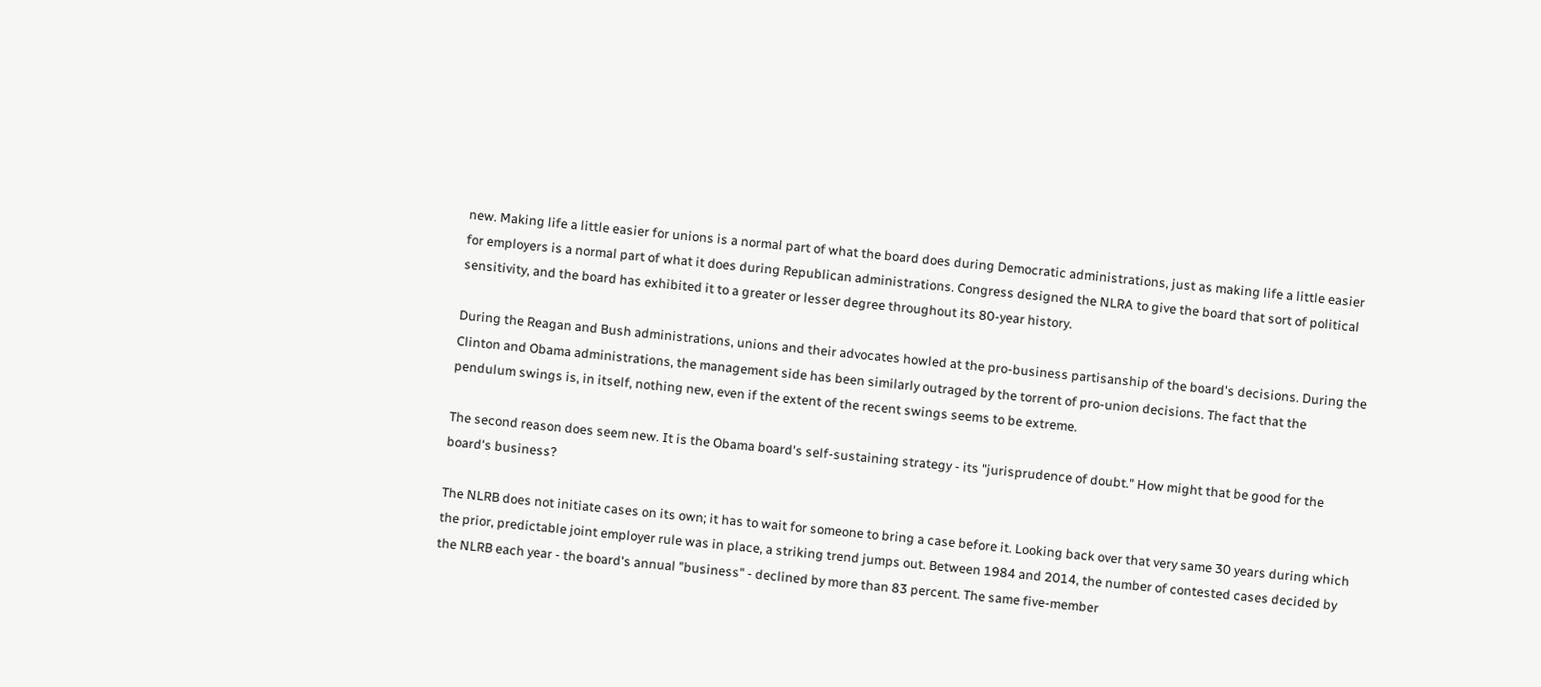new. Making life a little easier for unions is a normal part of what the board does during Democratic administrations, just as making life a little easier for employers is a normal part of what it does during Republican administrations. Congress designed the NLRA to give the board that sort of political sensitivity, and the board has exhibited it to a greater or lesser degree throughout its 80-year history.

During the Reagan and Bush administrations, unions and their advocates howled at the pro-business partisanship of the board's decisions. During the Clinton and Obama administrations, the management side has been similarly outraged by the torrent of pro-union decisions. The fact that the pendulum swings is, in itself, nothing new, even if the extent of the recent swings seems to be extreme.

The second reason does seem new. It is the Obama board's self-sustaining strategy - its "jurisprudence of doubt." How might that be good for the board's business?

The NLRB does not initiate cases on its own; it has to wait for someone to bring a case before it. Looking back over that very same 30 years during which the prior, predictable joint employer rule was in place, a striking trend jumps out. Between 1984 and 2014, the number of contested cases decided by the NLRB each year - the board's annual "business" - declined by more than 83 percent. The same five-member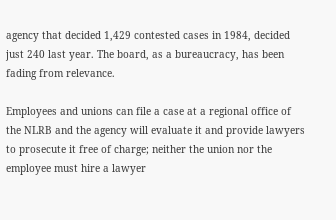agency that decided 1,429 contested cases in 1984, decided just 240 last year. The board, as a bureaucracy, has been fading from relevance.

Employees and unions can file a case at a regional office of the NLRB and the agency will evaluate it and provide lawyers to prosecute it free of charge; neither the union nor the employee must hire a lawyer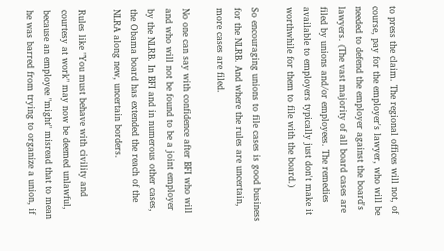to press the claim. The regional offices will not, of course, pay for the employer's lawyer, who will be needed to defend the employer against the board's lawyers. (The vast majority of all board cases are filed by unions and/or employees. The remedies available to employers typically just don't make it worthwhile for them to file with the board.)

So encouraging unions to file cases is good business for the NLRB. And where the rules are uncertain, more cases are filed.

No one can say with confidence after BFI who will and who will not be found to be a joint employer by the NLRB. In BFI and in numerous other cases, the Obama board has extended the reach of the NLRA along new, uncertain borders.

Rules like "You must behave with civility and courtesy at work" may now be deemed unlawful, because an employee "might" misread that to mean he was barred from trying to organize a union, if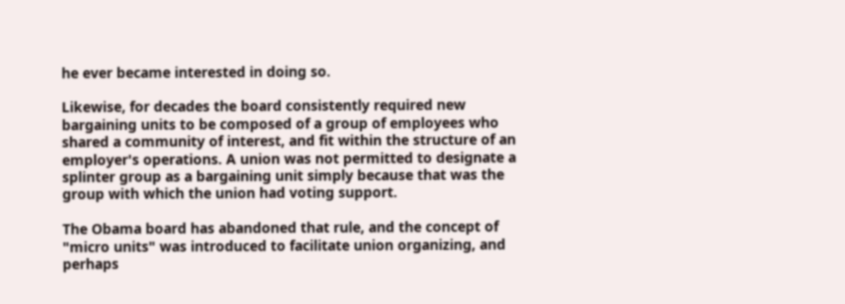he ever became interested in doing so.

Likewise, for decades the board consistently required new bargaining units to be composed of a group of employees who shared a community of interest, and fit within the structure of an employer's operations. A union was not permitted to designate a splinter group as a bargaining unit simply because that was the group with which the union had voting support.

The Obama board has abandoned that rule, and the concept of "micro units" was introduced to facilitate union organizing, and perhaps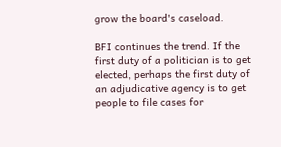grow the board's caseload.

BFI continues the trend. If the first duty of a politician is to get elected, perhaps the first duty of an adjudicative agency is to get people to file cases for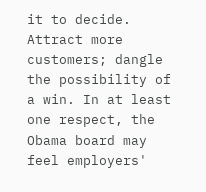it to decide. Attract more customers; dangle the possibility of a win. In at least one respect, the Obama board may feel employers'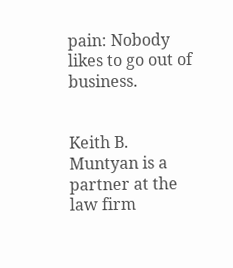pain: Nobody likes to go out of business.


Keith B. Muntyan is a partner at the law firm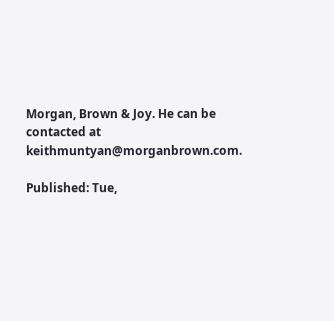Morgan, Brown & Joy. He can be contacted at keithmuntyan@morganbrown.com.

Published: Tue,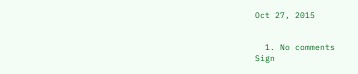Oct 27, 2015


  1. No comments
Sign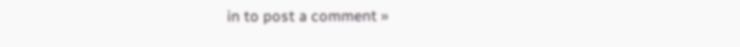in to post a comment »